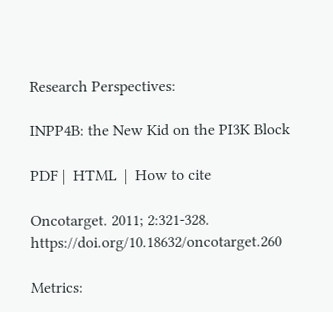Research Perspectives:

INPP4B: the New Kid on the PI3K Block

PDF |  HTML  |  How to cite

Oncotarget. 2011; 2:321-328. https://doi.org/10.18632/oncotarget.260

Metrics: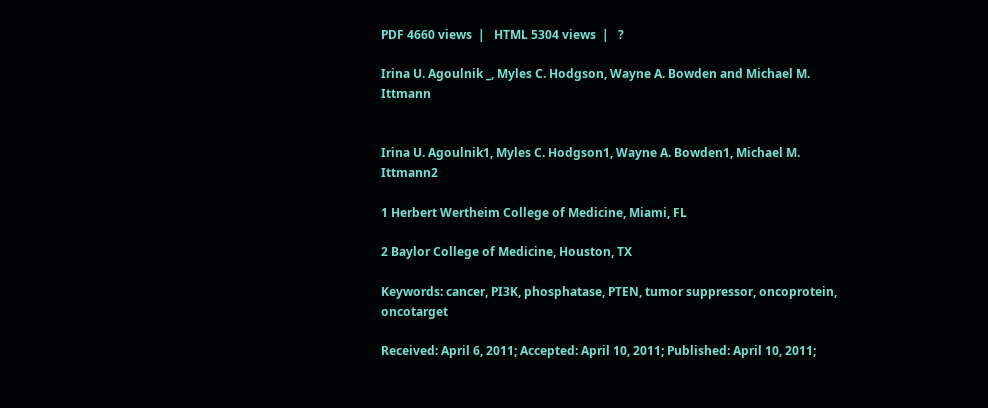PDF 4660 views  |   HTML 5304 views  |   ?

Irina U. Agoulnik _, Myles C. Hodgson, Wayne A. Bowden and Michael M. Ittmann


Irina U. Agoulnik1, Myles C. Hodgson1, Wayne A. Bowden1, Michael M. Ittmann2

1 Herbert Wertheim College of Medicine, Miami, FL

2 Baylor College of Medicine, Houston, TX

Keywords: cancer, PI3K, phosphatase, PTEN, tumor suppressor, oncoprotein, oncotarget

Received: April 6, 2011; Accepted: April 10, 2011; Published: April 10, 2011;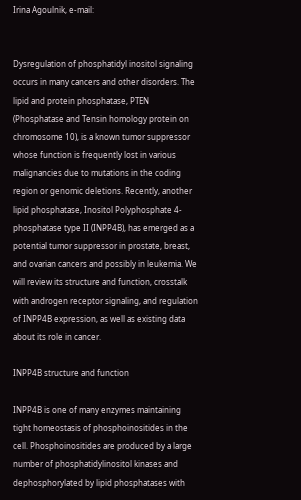Irina Agoulnik, e-mail:


Dysregulation of phosphatidyl inositol signaling occurs in many cancers and other disorders. The lipid and protein phosphatase, PTEN (Phosphatase and Tensin homology protein on chromosome 10), is a known tumor suppressor whose function is frequently lost in various malignancies due to mutations in the coding region or genomic deletions. Recently, another lipid phosphatase, Inositol Polyphosphate 4-phosphatase type II (INPP4B), has emerged as a potential tumor suppressor in prostate, breast, and ovarian cancers and possibly in leukemia. We will review its structure and function, crosstalk with androgen receptor signaling, and regulation of INPP4B expression, as well as existing data about its role in cancer.

INPP4B structure and function

INPP4B is one of many enzymes maintaining tight homeostasis of phosphoinositides in the cell. Phosphoinositides are produced by a large number of phosphatidylinositol kinases and dephosphorylated by lipid phosphatases with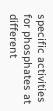specific activities for phosphates at different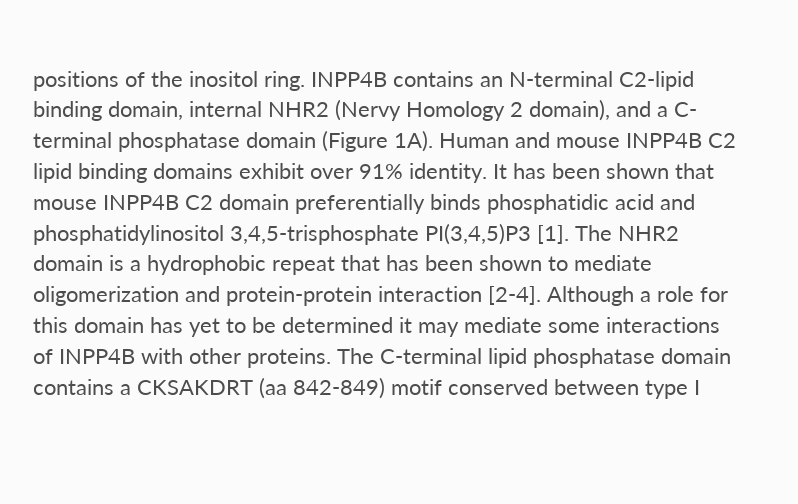positions of the inositol ring. INPP4B contains an N-terminal C2-lipid binding domain, internal NHR2 (Nervy Homology 2 domain), and a C-terminal phosphatase domain (Figure 1A). Human and mouse INPP4B C2 lipid binding domains exhibit over 91% identity. It has been shown that mouse INPP4B C2 domain preferentially binds phosphatidic acid and phosphatidylinositol 3,4,5-trisphosphate PI(3,4,5)P3 [1]. The NHR2 domain is a hydrophobic repeat that has been shown to mediate oligomerization and protein-protein interaction [2-4]. Although a role for this domain has yet to be determined it may mediate some interactions of INPP4B with other proteins. The C-terminal lipid phosphatase domain contains a CKSAKDRT (aa 842-849) motif conserved between type I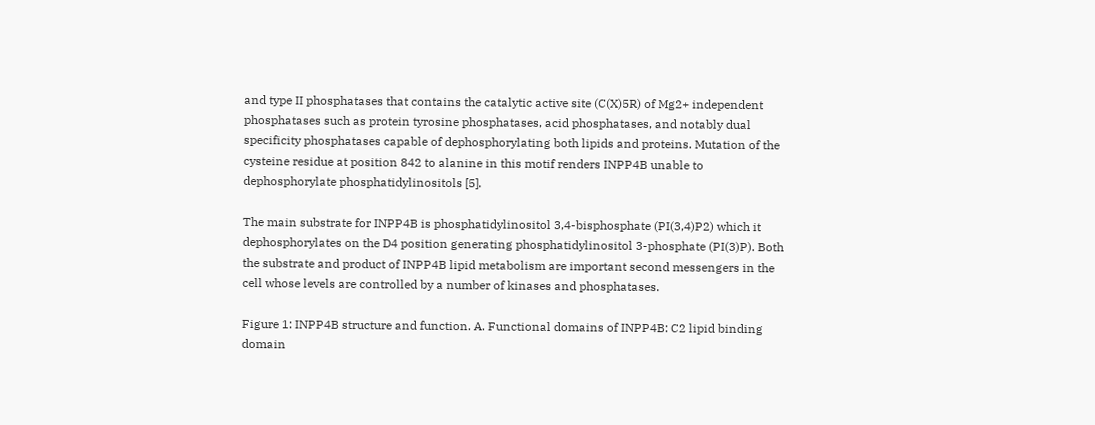and type II phosphatases that contains the catalytic active site (C(X)5R) of Mg2+ independent phosphatases such as protein tyrosine phosphatases, acid phosphatases, and notably dual specificity phosphatases capable of dephosphorylating both lipids and proteins. Mutation of the cysteine residue at position 842 to alanine in this motif renders INPP4B unable to dephosphorylate phosphatidylinositols [5].

The main substrate for INPP4B is phosphatidylinositol 3,4-bisphosphate (PI(3,4)P2) which it dephosphorylates on the D4 position generating phosphatidylinositol 3-phosphate (PI(3)P). Both the substrate and product of INPP4B lipid metabolism are important second messengers in the cell whose levels are controlled by a number of kinases and phosphatases.

Figure 1: INPP4B structure and function. A. Functional domains of INPP4B: C2 lipid binding domain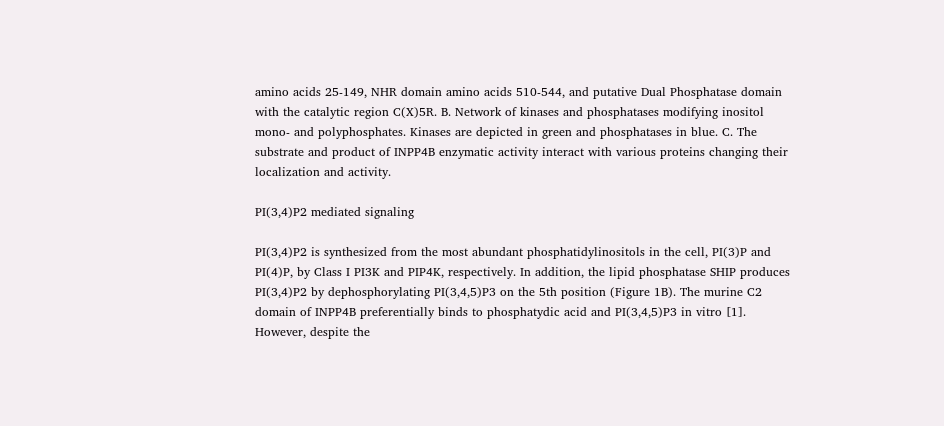amino acids 25-149, NHR domain amino acids 510-544, and putative Dual Phosphatase domain with the catalytic region C(X)5R. B. Network of kinases and phosphatases modifying inositol mono- and polyphosphates. Kinases are depicted in green and phosphatases in blue. C. The substrate and product of INPP4B enzymatic activity interact with various proteins changing their localization and activity.

PI(3,4)P2 mediated signaling

PI(3,4)P2 is synthesized from the most abundant phosphatidylinositols in the cell, PI(3)P and PI(4)P, by Class I PI3K and PIP4K, respectively. In addition, the lipid phosphatase SHIP produces PI(3,4)P2 by dephosphorylating PI(3,4,5)P3 on the 5th position (Figure 1B). The murine C2 domain of INPP4B preferentially binds to phosphatydic acid and PI(3,4,5)P3 in vitro [1]. However, despite the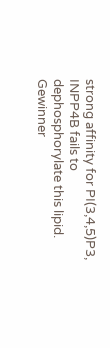strong affinity for PI(3,4,5)P3, INPP4B fails to dephosphorylate this lipid. Gewinner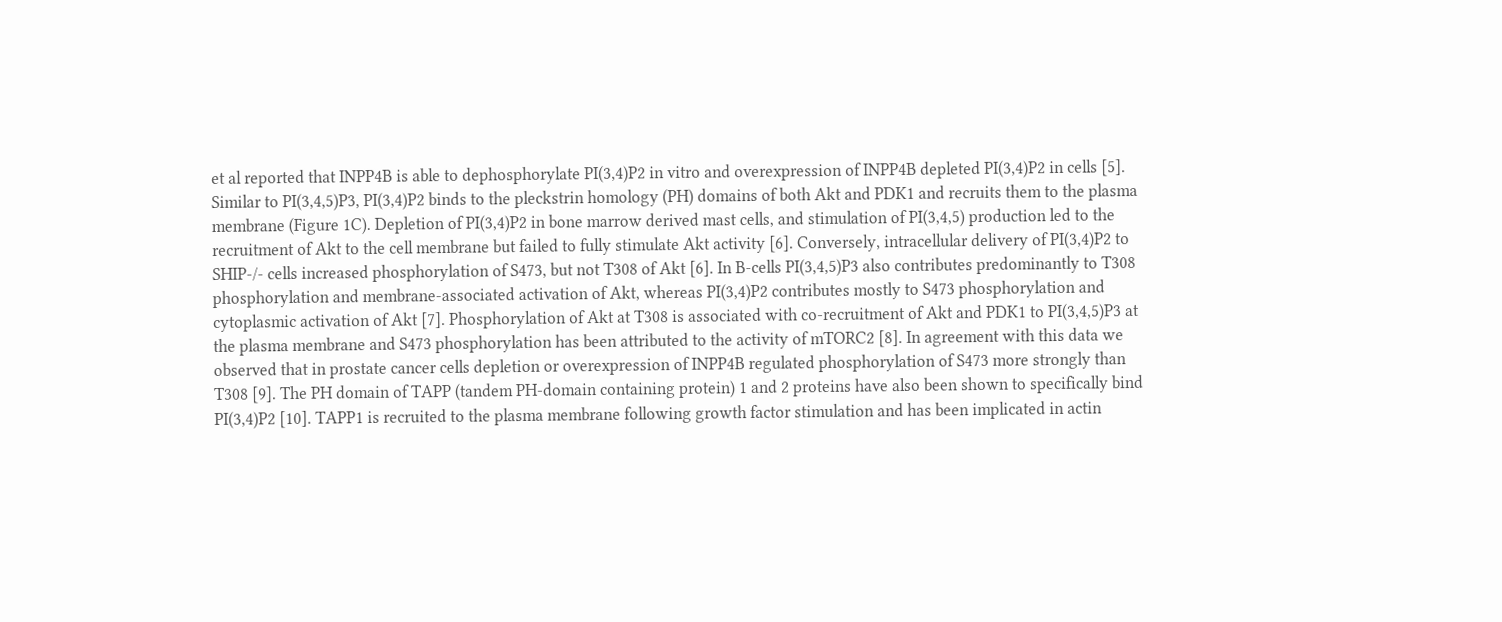et al reported that INPP4B is able to dephosphorylate PI(3,4)P2 in vitro and overexpression of INPP4B depleted PI(3,4)P2 in cells [5]. Similar to PI(3,4,5)P3, PI(3,4)P2 binds to the pleckstrin homology (PH) domains of both Akt and PDK1 and recruits them to the plasma membrane (Figure 1C). Depletion of PI(3,4)P2 in bone marrow derived mast cells, and stimulation of PI(3,4,5) production led to the recruitment of Akt to the cell membrane but failed to fully stimulate Akt activity [6]. Conversely, intracellular delivery of PI(3,4)P2 to SHIP-/- cells increased phosphorylation of S473, but not T308 of Akt [6]. In B-cells PI(3,4,5)P3 also contributes predominantly to T308 phosphorylation and membrane-associated activation of Akt, whereas PI(3,4)P2 contributes mostly to S473 phosphorylation and cytoplasmic activation of Akt [7]. Phosphorylation of Akt at T308 is associated with co-recruitment of Akt and PDK1 to PI(3,4,5)P3 at the plasma membrane and S473 phosphorylation has been attributed to the activity of mTORC2 [8]. In agreement with this data we observed that in prostate cancer cells depletion or overexpression of INPP4B regulated phosphorylation of S473 more strongly than T308 [9]. The PH domain of TAPP (tandem PH-domain containing protein) 1 and 2 proteins have also been shown to specifically bind PI(3,4)P2 [10]. TAPP1 is recruited to the plasma membrane following growth factor stimulation and has been implicated in actin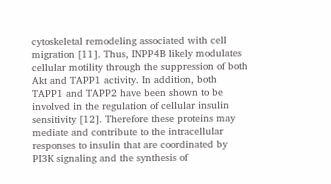cytoskeletal remodeling associated with cell migration [11]. Thus, INPP4B likely modulates cellular motility through the suppression of both Akt and TAPP1 activity. In addition, both TAPP1 and TAPP2 have been shown to be involved in the regulation of cellular insulin sensitivity [12]. Therefore these proteins may mediate and contribute to the intracellular responses to insulin that are coordinated by PI3K signaling and the synthesis of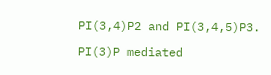PI(3,4)P2 and PI(3,4,5)P3.

PI(3)P mediated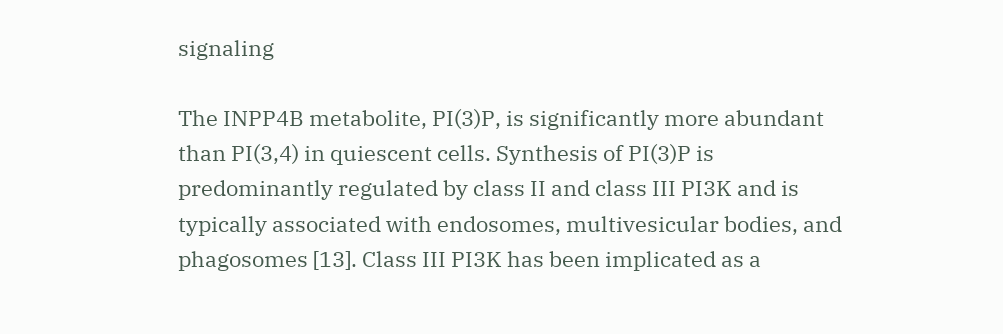signaling

The INPP4B metabolite, PI(3)P, is significantly more abundant than PI(3,4) in quiescent cells. Synthesis of PI(3)P is predominantly regulated by class II and class III PI3K and is typically associated with endosomes, multivesicular bodies, and phagosomes [13]. Class III PI3K has been implicated as a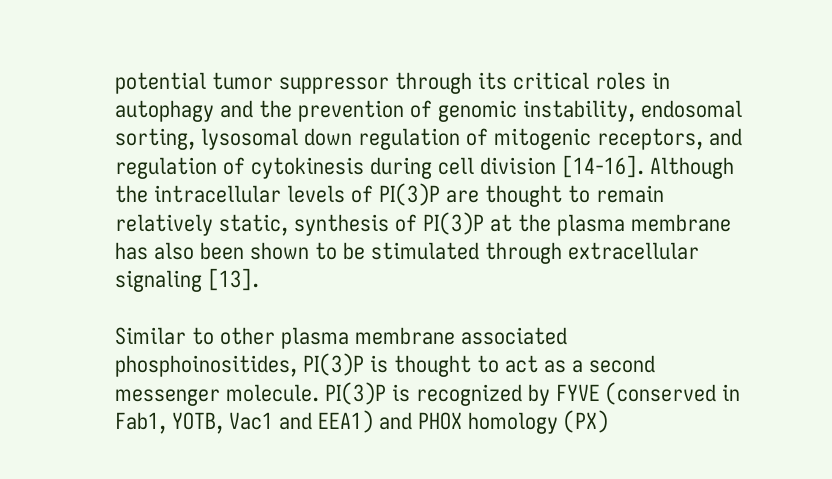potential tumor suppressor through its critical roles in autophagy and the prevention of genomic instability, endosomal sorting, lysosomal down regulation of mitogenic receptors, and regulation of cytokinesis during cell division [14-16]. Although the intracellular levels of PI(3)P are thought to remain relatively static, synthesis of PI(3)P at the plasma membrane has also been shown to be stimulated through extracellular signaling [13].

Similar to other plasma membrane associated phosphoinositides, PI(3)P is thought to act as a second messenger molecule. PI(3)P is recognized by FYVE (conserved in Fab1, YOTB, Vac1 and EEA1) and PHOX homology (PX)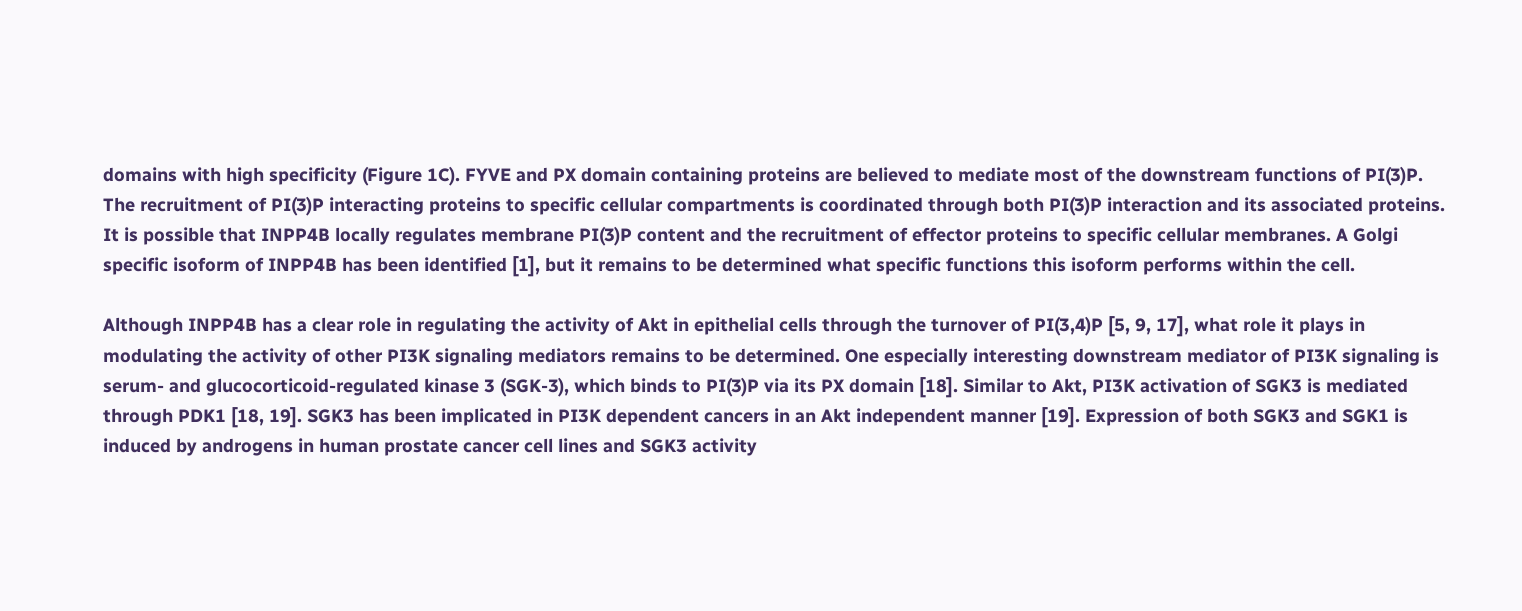domains with high specificity (Figure 1C). FYVE and PX domain containing proteins are believed to mediate most of the downstream functions of PI(3)P. The recruitment of PI(3)P interacting proteins to specific cellular compartments is coordinated through both PI(3)P interaction and its associated proteins. It is possible that INPP4B locally regulates membrane PI(3)P content and the recruitment of effector proteins to specific cellular membranes. A Golgi specific isoform of INPP4B has been identified [1], but it remains to be determined what specific functions this isoform performs within the cell.

Although INPP4B has a clear role in regulating the activity of Akt in epithelial cells through the turnover of PI(3,4)P [5, 9, 17], what role it plays in modulating the activity of other PI3K signaling mediators remains to be determined. One especially interesting downstream mediator of PI3K signaling is serum- and glucocorticoid-regulated kinase 3 (SGK-3), which binds to PI(3)P via its PX domain [18]. Similar to Akt, PI3K activation of SGK3 is mediated through PDK1 [18, 19]. SGK3 has been implicated in PI3K dependent cancers in an Akt independent manner [19]. Expression of both SGK3 and SGK1 is induced by androgens in human prostate cancer cell lines and SGK3 activity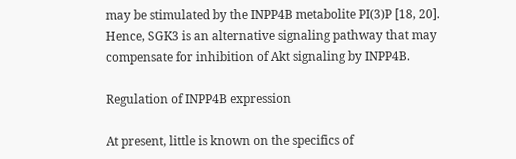may be stimulated by the INPP4B metabolite PI(3)P [18, 20]. Hence, SGK3 is an alternative signaling pathway that may compensate for inhibition of Akt signaling by INPP4B.

Regulation of INPP4B expression

At present, little is known on the specifics of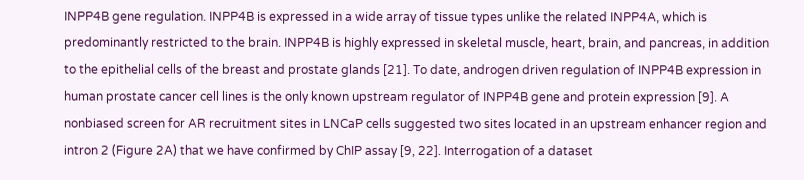INPP4B gene regulation. INPP4B is expressed in a wide array of tissue types unlike the related INPP4A, which is predominantly restricted to the brain. INPP4B is highly expressed in skeletal muscle, heart, brain, and pancreas, in addition to the epithelial cells of the breast and prostate glands [21]. To date, androgen driven regulation of INPP4B expression in human prostate cancer cell lines is the only known upstream regulator of INPP4B gene and protein expression [9]. A nonbiased screen for AR recruitment sites in LNCaP cells suggested two sites located in an upstream enhancer region and intron 2 (Figure 2A) that we have confirmed by ChIP assay [9, 22]. Interrogation of a dataset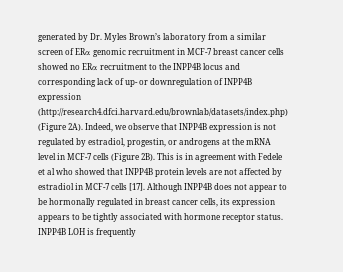generated by Dr. Myles Brown’s laboratory from a similar screen of ERα genomic recruitment in MCF-7 breast cancer cells showed no ERα recruitment to the INPP4B locus and corresponding lack of up- or downregulation of INPP4B expression (http://research4.dfci.harvard.edu/brownlab/datasets/index.php) (Figure 2A). Indeed, we observe that INPP4B expression is not regulated by estradiol, progestin, or androgens at the mRNA level in MCF-7 cells (Figure 2B). This is in agreement with Fedele et al who showed that INPP4B protein levels are not affected by estradiol in MCF-7 cells [17]. Although INPP4B does not appear to be hormonally regulated in breast cancer cells, its expression appears to be tightly associated with hormone receptor status. INPP4B LOH is frequently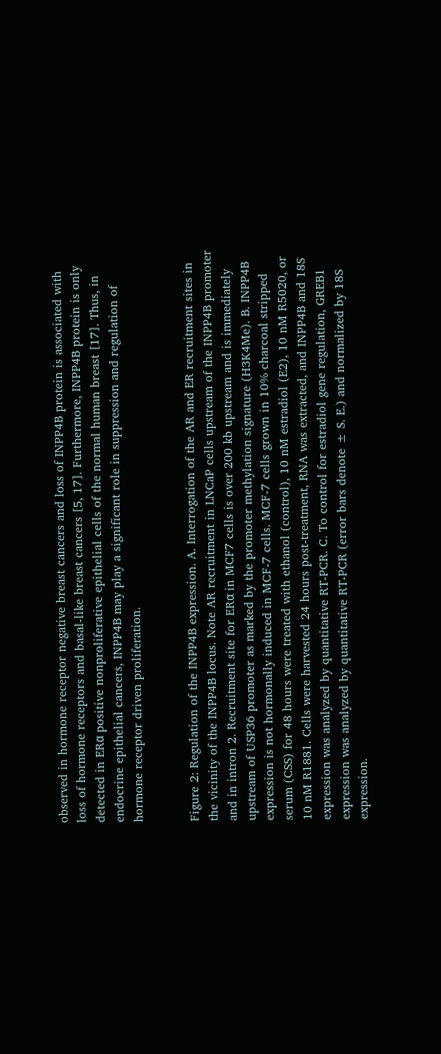observed in hormone receptor negative breast cancers and loss of INPP4B protein is associated with loss of hormone receptors and basal-like breast cancers [5, 17]. Furthermore, INPP4B protein is only detected in ERα positive nonproliferative epithelial cells of the normal human breast [17]. Thus, in endocrine epithelial cancers, INPP4B may play a significant role in suppression and regulation of hormone receptor driven proliferation.


Figure 2: Regulation of the INPP4B expression. A. Interrogation of the AR and ER recruitment sites in the vicinity of the INPP4B locus. Note AR recruitment in LNCaP cells upstream of the INPP4B promoter and in intron 2. Recruitment site for ERα in MCF7 cells is over 200 kb upstream and is immediately upstream of USP36 promoter as marked by the promoter methylation signature (H3K4Me). B. INPP4B expression is not hormonally induced in MCF-7 cells. MCF-7 cells grown in 10% charcoal stripped serum (CSS) for 48 hours were treated with ethanol (control), 10 nM estradiol (E2), 10 nM R5020, or 10 nM R1881. Cells were harvested 24 hours post-treatment, RNA was extracted, and INPP4B and 18S expression was analyzed by quantitative RT-PCR. C. To control for estradiol gene regulation, GREB1 expression was analyzed by quantitative RT-PCR (error bars denote ± S. E.) and normalized by 18S expression.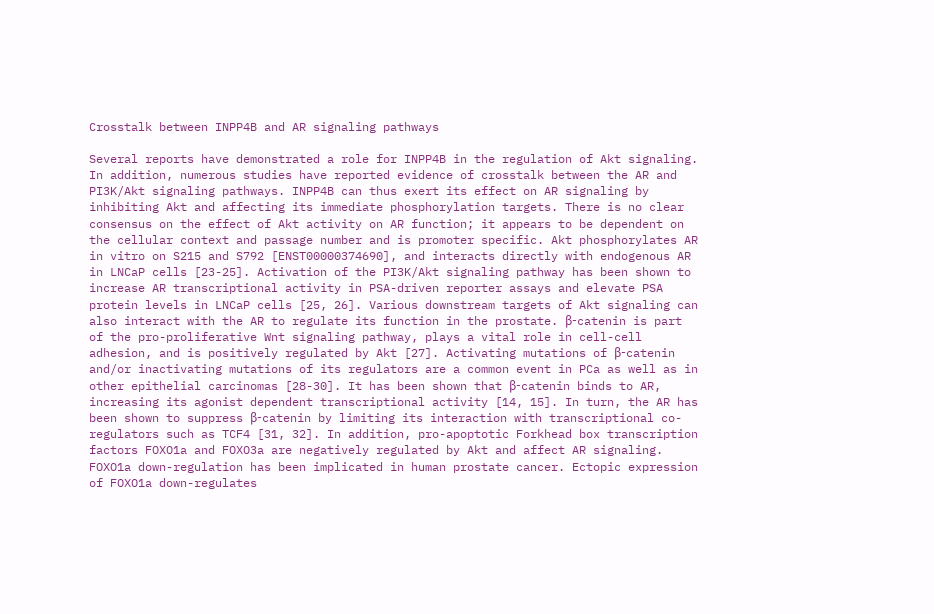Crosstalk between INPP4B and AR signaling pathways

Several reports have demonstrated a role for INPP4B in the regulation of Akt signaling. In addition, numerous studies have reported evidence of crosstalk between the AR and PI3K/Akt signaling pathways. INPP4B can thus exert its effect on AR signaling by inhibiting Akt and affecting its immediate phosphorylation targets. There is no clear consensus on the effect of Akt activity on AR function; it appears to be dependent on the cellular context and passage number and is promoter specific. Akt phosphorylates AR in vitro on S215 and S792 [ENST00000374690], and interacts directly with endogenous AR in LNCaP cells [23-25]. Activation of the PI3K/Akt signaling pathway has been shown to increase AR transcriptional activity in PSA-driven reporter assays and elevate PSA protein levels in LNCaP cells [25, 26]. Various downstream targets of Akt signaling can also interact with the AR to regulate its function in the prostate. β-catenin is part of the pro-proliferative Wnt signaling pathway, plays a vital role in cell-cell adhesion, and is positively regulated by Akt [27]. Activating mutations of β-catenin and/or inactivating mutations of its regulators are a common event in PCa as well as in other epithelial carcinomas [28-30]. It has been shown that β-catenin binds to AR, increasing its agonist dependent transcriptional activity [14, 15]. In turn, the AR has been shown to suppress β-catenin by limiting its interaction with transcriptional co-regulators such as TCF4 [31, 32]. In addition, pro-apoptotic Forkhead box transcription factors FOXO1a and FOXO3a are negatively regulated by Akt and affect AR signaling. FOXO1a down-regulation has been implicated in human prostate cancer. Ectopic expression of FOXO1a down-regulates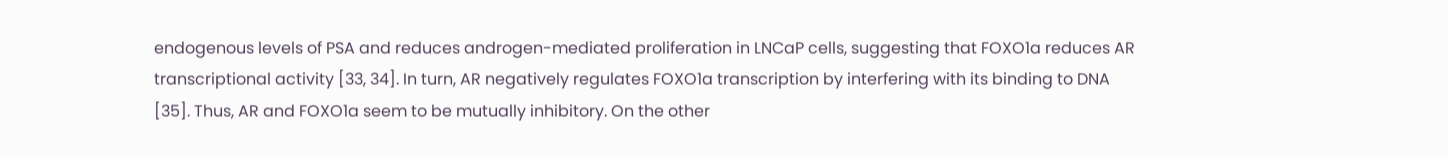endogenous levels of PSA and reduces androgen-mediated proliferation in LNCaP cells, suggesting that FOXO1a reduces AR transcriptional activity [33, 34]. In turn, AR negatively regulates FOXO1a transcription by interfering with its binding to DNA [35]. Thus, AR and FOXO1a seem to be mutually inhibitory. On the other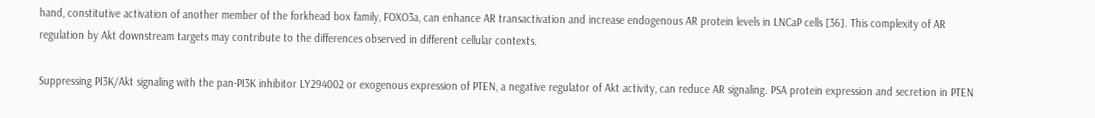hand, constitutive activation of another member of the forkhead box family, FOXO3a, can enhance AR transactivation and increase endogenous AR protein levels in LNCaP cells [36]. This complexity of AR regulation by Akt downstream targets may contribute to the differences observed in different cellular contexts.

Suppressing PI3K/Akt signaling with the pan-PI3K inhibitor LY294002 or exogenous expression of PTEN, a negative regulator of Akt activity, can reduce AR signaling. PSA protein expression and secretion in PTEN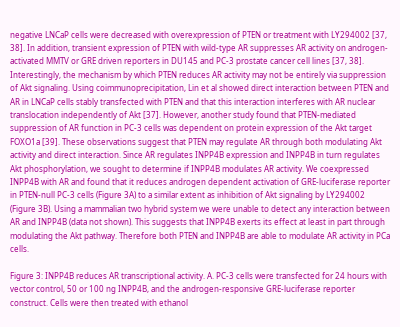negative LNCaP cells were decreased with overexpression of PTEN or treatment with LY294002 [37, 38]. In addition, transient expression of PTEN with wild-type AR suppresses AR activity on androgen-activated MMTV or GRE driven reporters in DU145 and PC-3 prostate cancer cell lines [37, 38]. Interestingly, the mechanism by which PTEN reduces AR activity may not be entirely via suppression of Akt signaling. Using coimmunoprecipitation, Lin et al showed direct interaction between PTEN and AR in LNCaP cells stably transfected with PTEN and that this interaction interferes with AR nuclear translocation independently of Akt [37]. However, another study found that PTEN-mediated suppression of AR function in PC-3 cells was dependent on protein expression of the Akt target FOXO1a [39]. These observations suggest that PTEN may regulate AR through both modulating Akt activity and direct interaction. Since AR regulates INPP4B expression and INPP4B in turn regulates Akt phosphorylation, we sought to determine if INPP4B modulates AR activity. We coexpressed INPP4B with AR and found that it reduces androgen dependent activation of GRE-luciferase reporter in PTEN-null PC-3 cells (Figure 3A) to a similar extent as inhibition of Akt signaling by LY294002 (Figure 3B). Using a mammalian two hybrid system we were unable to detect any interaction between AR and INPP4B (data not shown). This suggests that INPP4B exerts its effect at least in part through modulating the Akt pathway. Therefore both PTEN and INPP4B are able to modulate AR activity in PCa cells.

Figure 3: INPP4B reduces AR transcriptional activity. A. PC-3 cells were transfected for 24 hours with vector control, 50 or 100 ng INPP4B, and the androgen-responsive GRE-luciferase reporter construct. Cells were then treated with ethanol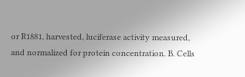or R1881, harvested, luciferase activity measured, and normalized for protein concentration. B. Cells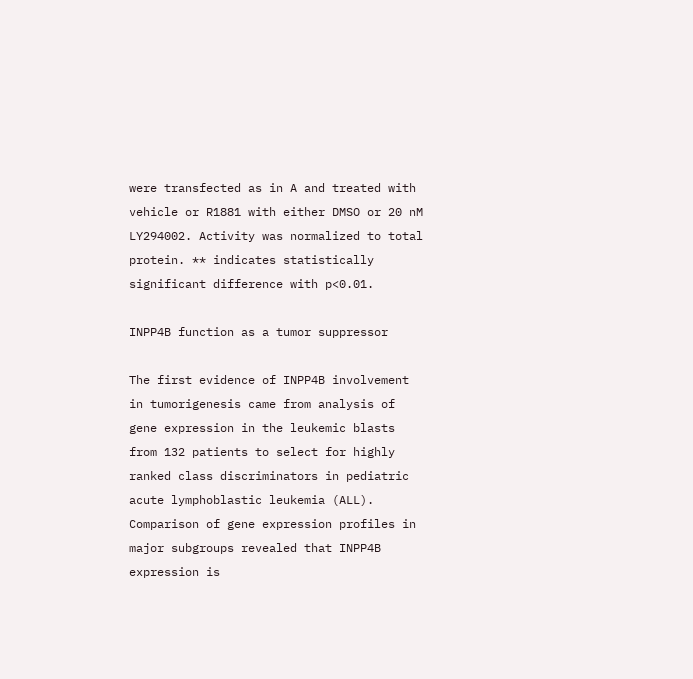were transfected as in A and treated with vehicle or R1881 with either DMSO or 20 nM LY294002. Activity was normalized to total protein. ** indicates statistically significant difference with p<0.01.

INPP4B function as a tumor suppressor

The first evidence of INPP4B involvement in tumorigenesis came from analysis of gene expression in the leukemic blasts from 132 patients to select for highly ranked class discriminators in pediatric acute lymphoblastic leukemia (ALL). Comparison of gene expression profiles in major subgroups revealed that INPP4B expression is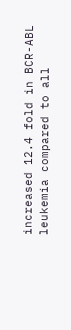increased 12.4 fold in BCR-ABL leukemia compared to all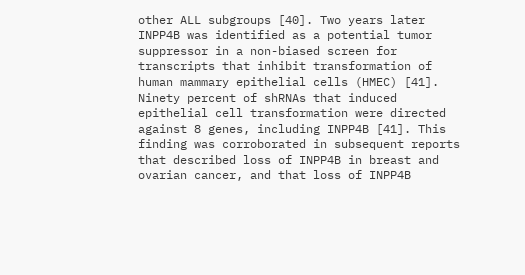other ALL subgroups [40]. Two years later INPP4B was identified as a potential tumor suppressor in a non-biased screen for transcripts that inhibit transformation of human mammary epithelial cells (HMEC) [41]. Ninety percent of shRNAs that induced epithelial cell transformation were directed against 8 genes, including INPP4B [41]. This finding was corroborated in subsequent reports that described loss of INPP4B in breast and ovarian cancer, and that loss of INPP4B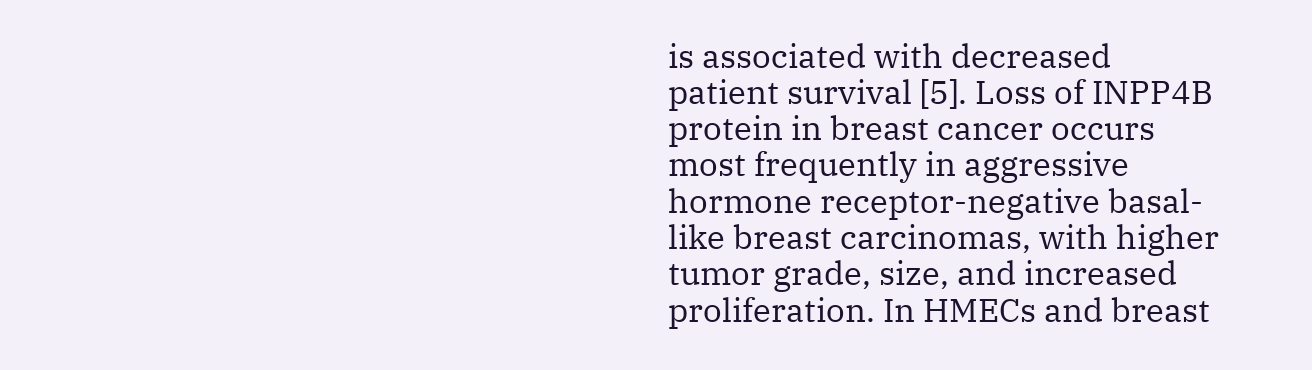is associated with decreased patient survival [5]. Loss of INPP4B protein in breast cancer occurs most frequently in aggressive hormone receptor-negative basal-like breast carcinomas, with higher tumor grade, size, and increased proliferation. In HMECs and breast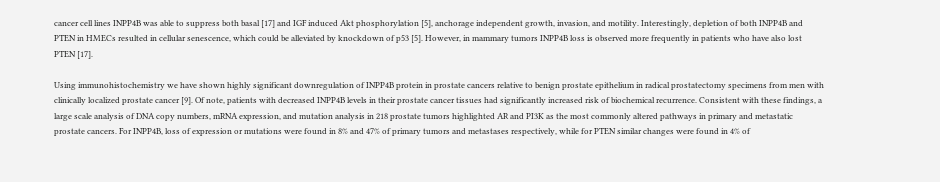cancer cell lines INPP4B was able to suppress both basal [17] and IGF induced Akt phosphorylation [5], anchorage independent growth, invasion, and motility. Interestingly, depletion of both INPP4B and PTEN in HMECs resulted in cellular senescence, which could be alleviated by knockdown of p53 [5]. However, in mammary tumors INPP4B loss is observed more frequently in patients who have also lost PTEN [17].

Using immunohistochemistry we have shown highly significant downregulation of INPP4B protein in prostate cancers relative to benign prostate epithelium in radical prostatectomy specimens from men with clinically localized prostate cancer [9]. Of note, patients with decreased INPP4B levels in their prostate cancer tissues had significantly increased risk of biochemical recurrence. Consistent with these findings, a large scale analysis of DNA copy numbers, mRNA expression, and mutation analysis in 218 prostate tumors highlighted AR and PI3K as the most commonly altered pathways in primary and metastatic prostate cancers. For INPP4B, loss of expression or mutations were found in 8% and 47% of primary tumors and metastases respectively, while for PTEN similar changes were found in 4% of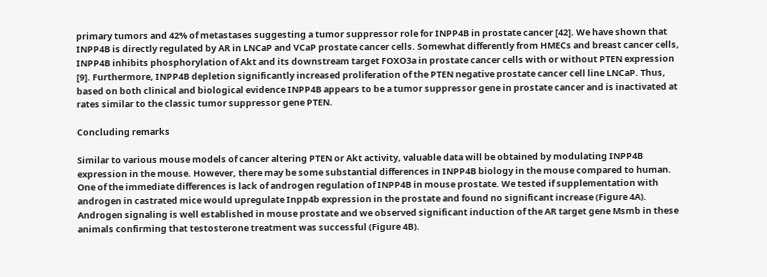primary tumors and 42% of metastases suggesting a tumor suppressor role for INPP4B in prostate cancer [42]. We have shown that INPP4B is directly regulated by AR in LNCaP and VCaP prostate cancer cells. Somewhat differently from HMECs and breast cancer cells, INPP4B inhibits phosphorylation of Akt and its downstream target FOXO3a in prostate cancer cells with or without PTEN expression [9]. Furthermore, INPP4B depletion significantly increased proliferation of the PTEN negative prostate cancer cell line LNCaP. Thus, based on both clinical and biological evidence INPP4B appears to be a tumor suppressor gene in prostate cancer and is inactivated at rates similar to the classic tumor suppressor gene PTEN.

Concluding remarks

Similar to various mouse models of cancer altering PTEN or Akt activity, valuable data will be obtained by modulating INPP4B expression in the mouse. However, there may be some substantial differences in INPP4B biology in the mouse compared to human. One of the immediate differences is lack of androgen regulation of INPP4B in mouse prostate. We tested if supplementation with androgen in castrated mice would upregulate Inpp4b expression in the prostate and found no significant increase (Figure 4A). Androgen signaling is well established in mouse prostate and we observed significant induction of the AR target gene Msmb in these animals confirming that testosterone treatment was successful (Figure 4B).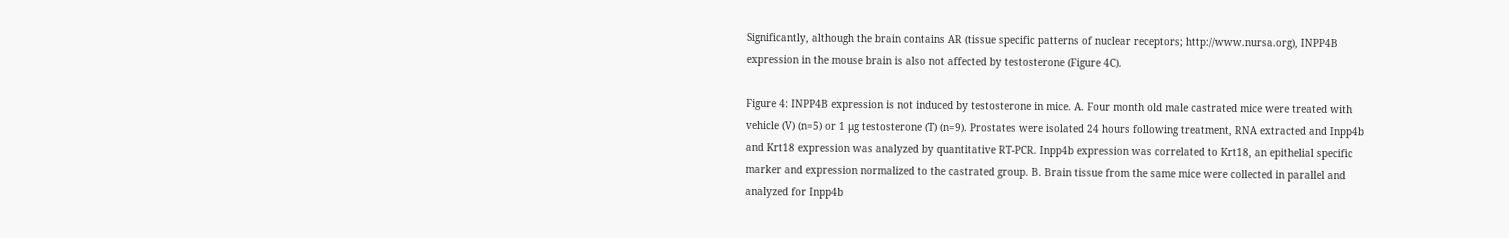Significantly, although the brain contains AR (tissue specific patterns of nuclear receptors; http://www.nursa.org), INPP4B expression in the mouse brain is also not affected by testosterone (Figure 4C).

Figure 4: INPP4B expression is not induced by testosterone in mice. A. Four month old male castrated mice were treated with vehicle (V) (n=5) or 1 μg testosterone (T) (n=9). Prostates were isolated 24 hours following treatment, RNA extracted and Inpp4b and Krt18 expression was analyzed by quantitative RT-PCR. Inpp4b expression was correlated to Krt18, an epithelial specific marker and expression normalized to the castrated group. B. Brain tissue from the same mice were collected in parallel and analyzed for Inpp4b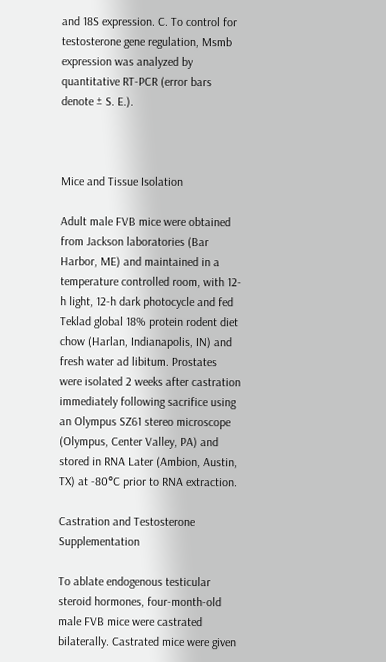and 18S expression. C. To control for testosterone gene regulation, Msmb expression was analyzed by quantitative RT-PCR (error bars denote ± S. E.).



Mice and Tissue Isolation

Adult male FVB mice were obtained from Jackson laboratories (Bar Harbor, ME) and maintained in a temperature controlled room, with 12-h light, 12-h dark photocycle and fed Teklad global 18% protein rodent diet chow (Harlan, Indianapolis, IN) and fresh water ad libitum. Prostates were isolated 2 weeks after castration immediately following sacrifice using an Olympus SZ61 stereo microscope (Olympus, Center Valley, PA) and stored in RNA Later (Ambion, Austin, TX) at -80°C prior to RNA extraction.

Castration and Testosterone Supplementation

To ablate endogenous testicular steroid hormones, four-month-old male FVB mice were castrated bilaterally. Castrated mice were given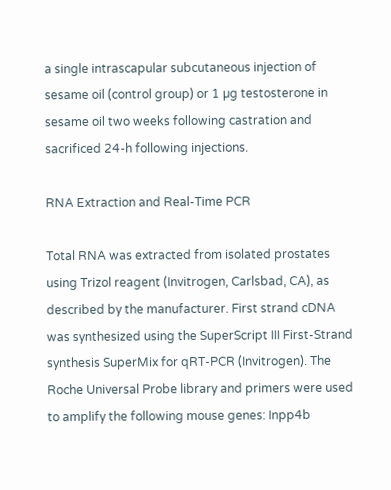a single intrascapular subcutaneous injection of sesame oil (control group) or 1 µg testosterone in sesame oil two weeks following castration and sacrificed 24-h following injections.

RNA Extraction and Real-Time PCR

Total RNA was extracted from isolated prostates using Trizol reagent (Invitrogen, Carlsbad, CA), as described by the manufacturer. First strand cDNA was synthesized using the SuperScript III First-Strand synthesis SuperMix for qRT-PCR (Invitrogen). The Roche Universal Probe library and primers were used to amplify the following mouse genes: Inpp4b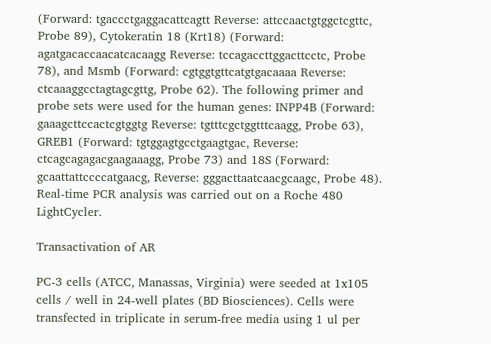(Forward: tgaccctgaggacattcagtt Reverse: attccaactgtggctcgttc, Probe 89), Cytokeratin 18 (Krt18) (Forward: agatgacaccaacatcacaagg Reverse: tccagaccttggacttcctc, Probe 78), and Msmb (Forward: cgtggtgttcatgtgacaaaa Reverse: ctcaaaggcctagtagcgttg, Probe 62). The following primer and probe sets were used for the human genes: INPP4B (Forward: gaaagcttccactcgtggtg Reverse: tgtttcgctggtttcaagg, Probe 63), GREB1 (Forward: tgtggagtgcctgaagtgac, Reverse: ctcagcagagacgaagaaagg, Probe 73) and 18S (Forward: gcaattattccccatgaacg, Reverse: gggacttaatcaacgcaagc, Probe 48). Real-time PCR analysis was carried out on a Roche 480 LightCycler.

Transactivation of AR

PC-3 cells (ATCC, Manassas, Virginia) were seeded at 1x105 cells / well in 24-well plates (BD Biosciences). Cells were transfected in triplicate in serum-free media using 1 ul per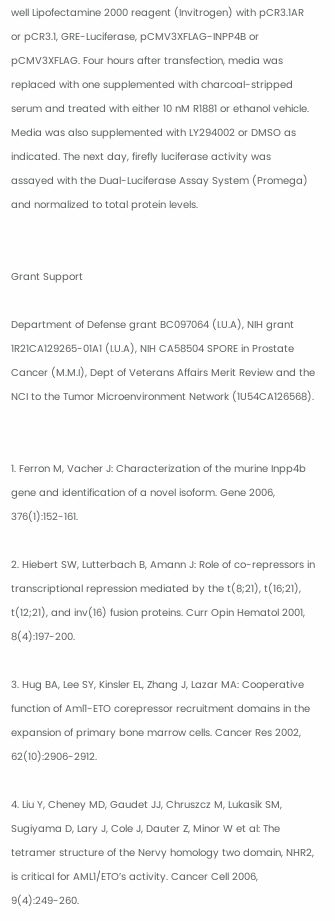well Lipofectamine 2000 reagent (Invitrogen) with pCR3.1AR or pCR3.1, GRE-Luciferase, pCMV3XFLAG-INPP4B or pCMV3XFLAG. Four hours after transfection, media was replaced with one supplemented with charcoal-stripped serum and treated with either 10 nM R1881 or ethanol vehicle. Media was also supplemented with LY294002 or DMSO as indicated. The next day, firefly luciferase activity was assayed with the Dual-Luciferase Assay System (Promega) and normalized to total protein levels.


Grant Support

Department of Defense grant BC097064 (I.U.A), NIH grant 1R21CA129265-01A1 (I.U.A), NIH CA58504 SPORE in Prostate Cancer (M.M.I), Dept of Veterans Affairs Merit Review and the NCI to the Tumor Microenvironment Network (1U54CA126568).


1. Ferron M, Vacher J: Characterization of the murine Inpp4b gene and identification of a novel isoform. Gene 2006, 376(1):152-161.

2. Hiebert SW, Lutterbach B, Amann J: Role of co-repressors in transcriptional repression mediated by the t(8;21), t(16;21), t(12;21), and inv(16) fusion proteins. Curr Opin Hematol 2001, 8(4):197-200.

3. Hug BA, Lee SY, Kinsler EL, Zhang J, Lazar MA: Cooperative function of Aml1-ETO corepressor recruitment domains in the expansion of primary bone marrow cells. Cancer Res 2002, 62(10):2906-2912.

4. Liu Y, Cheney MD, Gaudet JJ, Chruszcz M, Lukasik SM, Sugiyama D, Lary J, Cole J, Dauter Z, Minor W et al: The tetramer structure of the Nervy homology two domain, NHR2, is critical for AML1/ETO’s activity. Cancer Cell 2006, 9(4):249-260.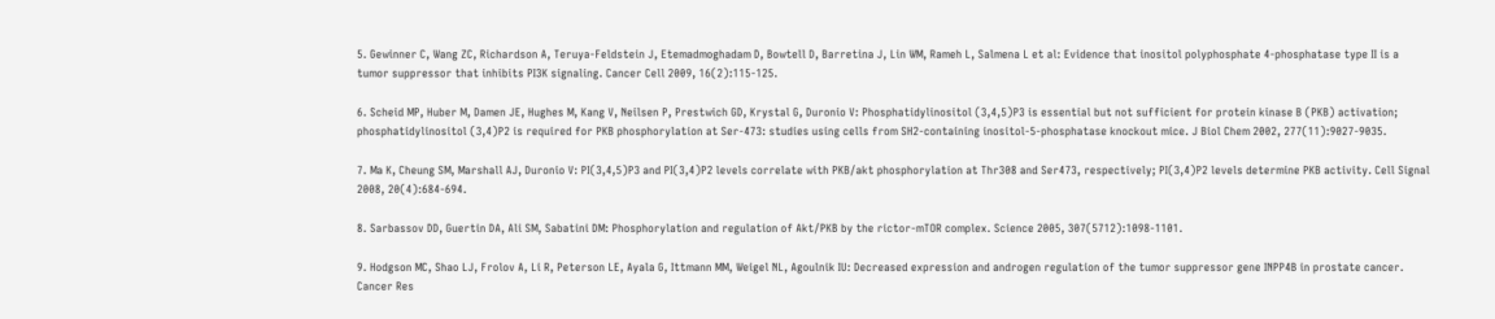5. Gewinner C, Wang ZC, Richardson A, Teruya-Feldstein J, Etemadmoghadam D, Bowtell D, Barretina J, Lin WM, Rameh L, Salmena L et al: Evidence that inositol polyphosphate 4-phosphatase type II is a tumor suppressor that inhibits PI3K signaling. Cancer Cell 2009, 16(2):115-125.

6. Scheid MP, Huber M, Damen JE, Hughes M, Kang V, Neilsen P, Prestwich GD, Krystal G, Duronio V: Phosphatidylinositol (3,4,5)P3 is essential but not sufficient for protein kinase B (PKB) activation; phosphatidylinositol (3,4)P2 is required for PKB phosphorylation at Ser-473: studies using cells from SH2-containing inositol-5-phosphatase knockout mice. J Biol Chem 2002, 277(11):9027-9035.

7. Ma K, Cheung SM, Marshall AJ, Duronio V: PI(3,4,5)P3 and PI(3,4)P2 levels correlate with PKB/akt phosphorylation at Thr308 and Ser473, respectively; PI(3,4)P2 levels determine PKB activity. Cell Signal 2008, 20(4):684-694.

8. Sarbassov DD, Guertin DA, Ali SM, Sabatini DM: Phosphorylation and regulation of Akt/PKB by the rictor-mTOR complex. Science 2005, 307(5712):1098-1101.

9. Hodgson MC, Shao LJ, Frolov A, Li R, Peterson LE, Ayala G, Ittmann MM, Weigel NL, Agoulnik IU: Decreased expression and androgen regulation of the tumor suppressor gene INPP4B in prostate cancer. Cancer Res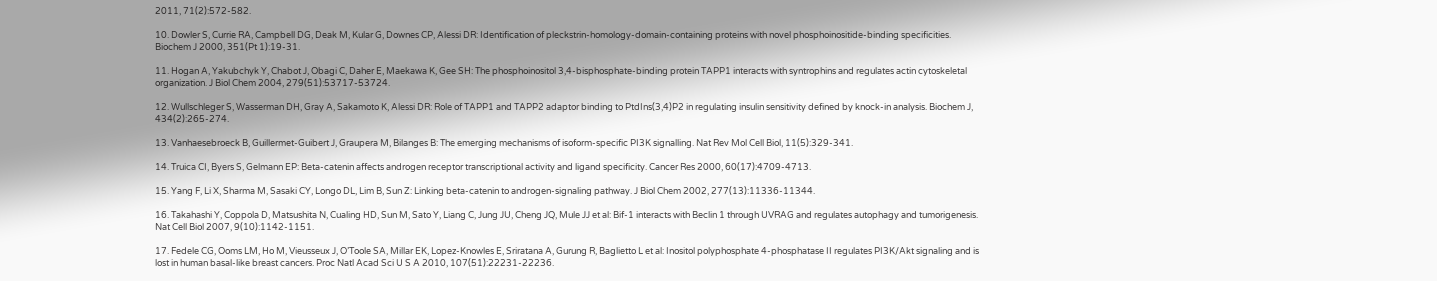2011, 71(2):572-582.

10. Dowler S, Currie RA, Campbell DG, Deak M, Kular G, Downes CP, Alessi DR: Identification of pleckstrin-homology-domain-containing proteins with novel phosphoinositide-binding specificities. Biochem J 2000, 351(Pt 1):19-31.

11. Hogan A, Yakubchyk Y, Chabot J, Obagi C, Daher E, Maekawa K, Gee SH: The phosphoinositol 3,4-bisphosphate-binding protein TAPP1 interacts with syntrophins and regulates actin cytoskeletal organization. J Biol Chem 2004, 279(51):53717-53724.

12. Wullschleger S, Wasserman DH, Gray A, Sakamoto K, Alessi DR: Role of TAPP1 and TAPP2 adaptor binding to PtdIns(3,4)P2 in regulating insulin sensitivity defined by knock-in analysis. Biochem J, 434(2):265-274.

13. Vanhaesebroeck B, Guillermet-Guibert J, Graupera M, Bilanges B: The emerging mechanisms of isoform-specific PI3K signalling. Nat Rev Mol Cell Biol, 11(5):329-341.

14. Truica CI, Byers S, Gelmann EP: Beta-catenin affects androgen receptor transcriptional activity and ligand specificity. Cancer Res 2000, 60(17):4709-4713.

15. Yang F, Li X, Sharma M, Sasaki CY, Longo DL, Lim B, Sun Z: Linking beta-catenin to androgen-signaling pathway. J Biol Chem 2002, 277(13):11336-11344.

16. Takahashi Y, Coppola D, Matsushita N, Cualing HD, Sun M, Sato Y, Liang C, Jung JU, Cheng JQ, Mule JJ et al: Bif-1 interacts with Beclin 1 through UVRAG and regulates autophagy and tumorigenesis. Nat Cell Biol 2007, 9(10):1142-1151.

17. Fedele CG, Ooms LM, Ho M, Vieusseux J, O’Toole SA, Millar EK, Lopez-Knowles E, Sriratana A, Gurung R, Baglietto L et al: Inositol polyphosphate 4-phosphatase II regulates PI3K/Akt signaling and is lost in human basal-like breast cancers. Proc Natl Acad Sci U S A 2010, 107(51):22231-22236.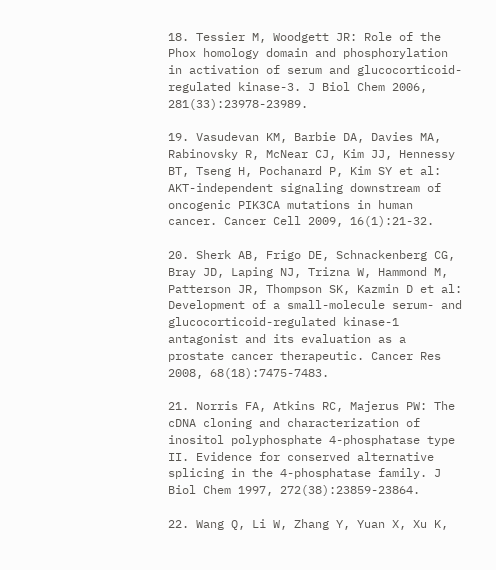18. Tessier M, Woodgett JR: Role of the Phox homology domain and phosphorylation in activation of serum and glucocorticoid-regulated kinase-3. J Biol Chem 2006, 281(33):23978-23989.

19. Vasudevan KM, Barbie DA, Davies MA, Rabinovsky R, McNear CJ, Kim JJ, Hennessy BT, Tseng H, Pochanard P, Kim SY et al: AKT-independent signaling downstream of oncogenic PIK3CA mutations in human cancer. Cancer Cell 2009, 16(1):21-32.

20. Sherk AB, Frigo DE, Schnackenberg CG, Bray JD, Laping NJ, Trizna W, Hammond M, Patterson JR, Thompson SK, Kazmin D et al: Development of a small-molecule serum- and glucocorticoid-regulated kinase-1 antagonist and its evaluation as a prostate cancer therapeutic. Cancer Res 2008, 68(18):7475-7483.

21. Norris FA, Atkins RC, Majerus PW: The cDNA cloning and characterization of inositol polyphosphate 4-phosphatase type II. Evidence for conserved alternative splicing in the 4-phosphatase family. J Biol Chem 1997, 272(38):23859-23864.

22. Wang Q, Li W, Zhang Y, Yuan X, Xu K,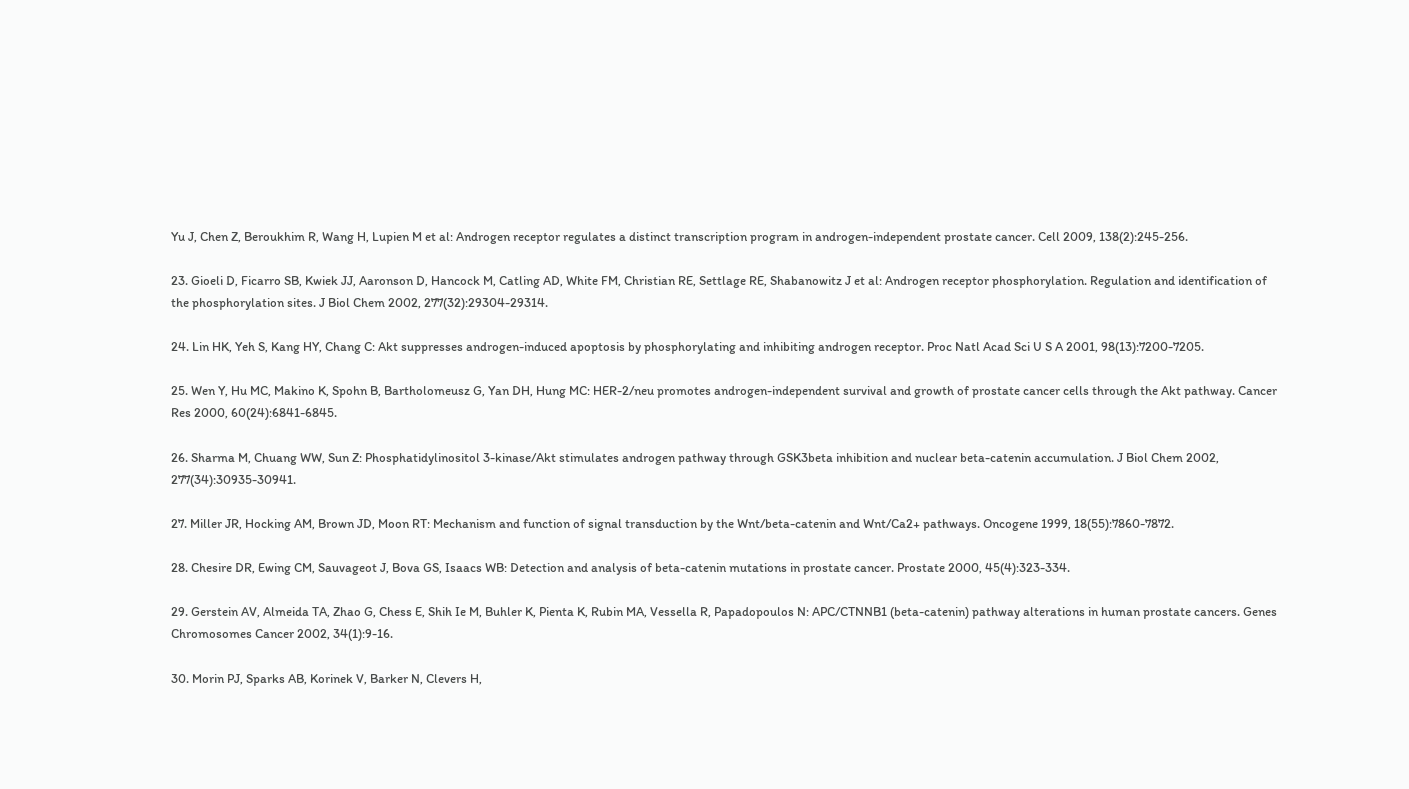Yu J, Chen Z, Beroukhim R, Wang H, Lupien M et al: Androgen receptor regulates a distinct transcription program in androgen-independent prostate cancer. Cell 2009, 138(2):245-256.

23. Gioeli D, Ficarro SB, Kwiek JJ, Aaronson D, Hancock M, Catling AD, White FM, Christian RE, Settlage RE, Shabanowitz J et al: Androgen receptor phosphorylation. Regulation and identification of the phosphorylation sites. J Biol Chem 2002, 277(32):29304-29314.

24. Lin HK, Yeh S, Kang HY, Chang C: Akt suppresses androgen-induced apoptosis by phosphorylating and inhibiting androgen receptor. Proc Natl Acad Sci U S A 2001, 98(13):7200-7205.

25. Wen Y, Hu MC, Makino K, Spohn B, Bartholomeusz G, Yan DH, Hung MC: HER-2/neu promotes androgen-independent survival and growth of prostate cancer cells through the Akt pathway. Cancer Res 2000, 60(24):6841-6845.

26. Sharma M, Chuang WW, Sun Z: Phosphatidylinositol 3-kinase/Akt stimulates androgen pathway through GSK3beta inhibition and nuclear beta-catenin accumulation. J Biol Chem 2002, 277(34):30935-30941.

27. Miller JR, Hocking AM, Brown JD, Moon RT: Mechanism and function of signal transduction by the Wnt/beta-catenin and Wnt/Ca2+ pathways. Oncogene 1999, 18(55):7860-7872.

28. Chesire DR, Ewing CM, Sauvageot J, Bova GS, Isaacs WB: Detection and analysis of beta-catenin mutations in prostate cancer. Prostate 2000, 45(4):323-334.

29. Gerstein AV, Almeida TA, Zhao G, Chess E, Shih Ie M, Buhler K, Pienta K, Rubin MA, Vessella R, Papadopoulos N: APC/CTNNB1 (beta-catenin) pathway alterations in human prostate cancers. Genes Chromosomes Cancer 2002, 34(1):9-16.

30. Morin PJ, Sparks AB, Korinek V, Barker N, Clevers H,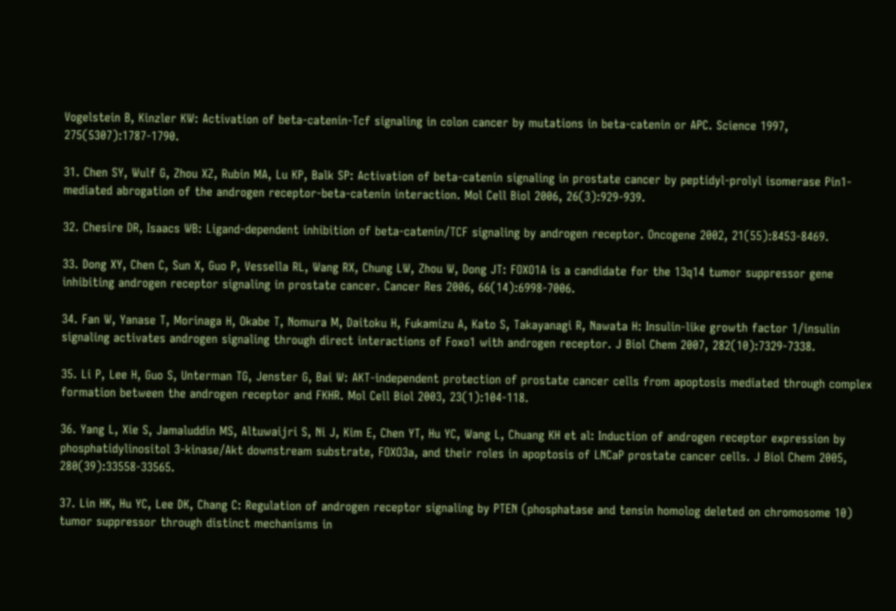Vogelstein B, Kinzler KW: Activation of beta-catenin-Tcf signaling in colon cancer by mutations in beta-catenin or APC. Science 1997, 275(5307):1787-1790.

31. Chen SY, Wulf G, Zhou XZ, Rubin MA, Lu KP, Balk SP: Activation of beta-catenin signaling in prostate cancer by peptidyl-prolyl isomerase Pin1-mediated abrogation of the androgen receptor-beta-catenin interaction. Mol Cell Biol 2006, 26(3):929-939.

32. Chesire DR, Isaacs WB: Ligand-dependent inhibition of beta-catenin/TCF signaling by androgen receptor. Oncogene 2002, 21(55):8453-8469.

33. Dong XY, Chen C, Sun X, Guo P, Vessella RL, Wang RX, Chung LW, Zhou W, Dong JT: FOXO1A is a candidate for the 13q14 tumor suppressor gene inhibiting androgen receptor signaling in prostate cancer. Cancer Res 2006, 66(14):6998-7006.

34. Fan W, Yanase T, Morinaga H, Okabe T, Nomura M, Daitoku H, Fukamizu A, Kato S, Takayanagi R, Nawata H: Insulin-like growth factor 1/insulin signaling activates androgen signaling through direct interactions of Foxo1 with androgen receptor. J Biol Chem 2007, 282(10):7329-7338.

35. Li P, Lee H, Guo S, Unterman TG, Jenster G, Bai W: AKT-independent protection of prostate cancer cells from apoptosis mediated through complex formation between the androgen receptor and FKHR. Mol Cell Biol 2003, 23(1):104-118.

36. Yang L, Xie S, Jamaluddin MS, Altuwaijri S, Ni J, Kim E, Chen YT, Hu YC, Wang L, Chuang KH et al: Induction of androgen receptor expression by phosphatidylinositol 3-kinase/Akt downstream substrate, FOXO3a, and their roles in apoptosis of LNCaP prostate cancer cells. J Biol Chem 2005, 280(39):33558-33565.

37. Lin HK, Hu YC, Lee DK, Chang C: Regulation of androgen receptor signaling by PTEN (phosphatase and tensin homolog deleted on chromosome 10) tumor suppressor through distinct mechanisms in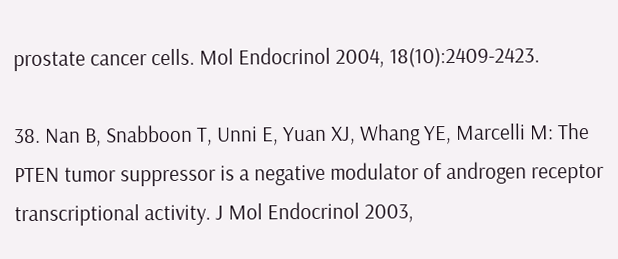prostate cancer cells. Mol Endocrinol 2004, 18(10):2409-2423.

38. Nan B, Snabboon T, Unni E, Yuan XJ, Whang YE, Marcelli M: The PTEN tumor suppressor is a negative modulator of androgen receptor transcriptional activity. J Mol Endocrinol 2003,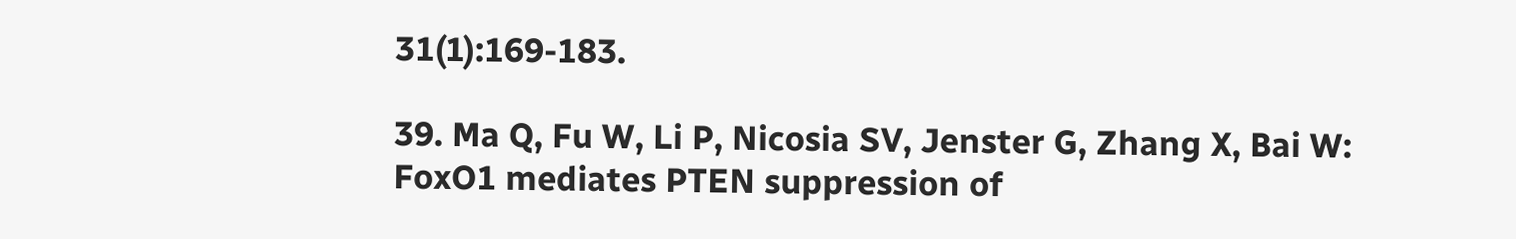31(1):169-183.

39. Ma Q, Fu W, Li P, Nicosia SV, Jenster G, Zhang X, Bai W: FoxO1 mediates PTEN suppression of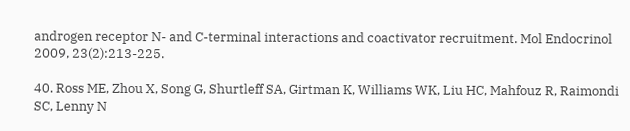androgen receptor N- and C-terminal interactions and coactivator recruitment. Mol Endocrinol 2009, 23(2):213-225.

40. Ross ME, Zhou X, Song G, Shurtleff SA, Girtman K, Williams WK, Liu HC, Mahfouz R, Raimondi SC, Lenny N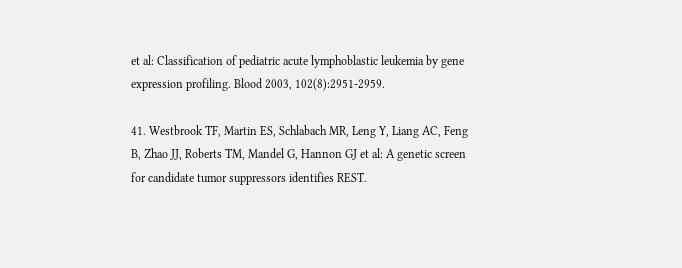et al: Classification of pediatric acute lymphoblastic leukemia by gene expression profiling. Blood 2003, 102(8):2951-2959.

41. Westbrook TF, Martin ES, Schlabach MR, Leng Y, Liang AC, Feng B, Zhao JJ, Roberts TM, Mandel G, Hannon GJ et al: A genetic screen for candidate tumor suppressors identifies REST.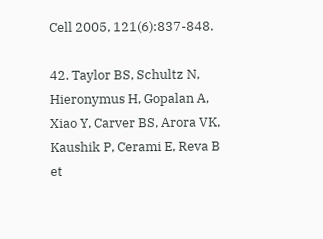Cell 2005, 121(6):837-848.

42. Taylor BS, Schultz N, Hieronymus H, Gopalan A, Xiao Y, Carver BS, Arora VK, Kaushik P, Cerami E, Reva B et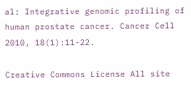al: Integrative genomic profiling of human prostate cancer. Cancer Cell 2010, 18(1):11-22.

Creative Commons License All site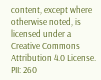content, except where otherwise noted, is licensed under a Creative Commons Attribution 4.0 License.
PII: 260